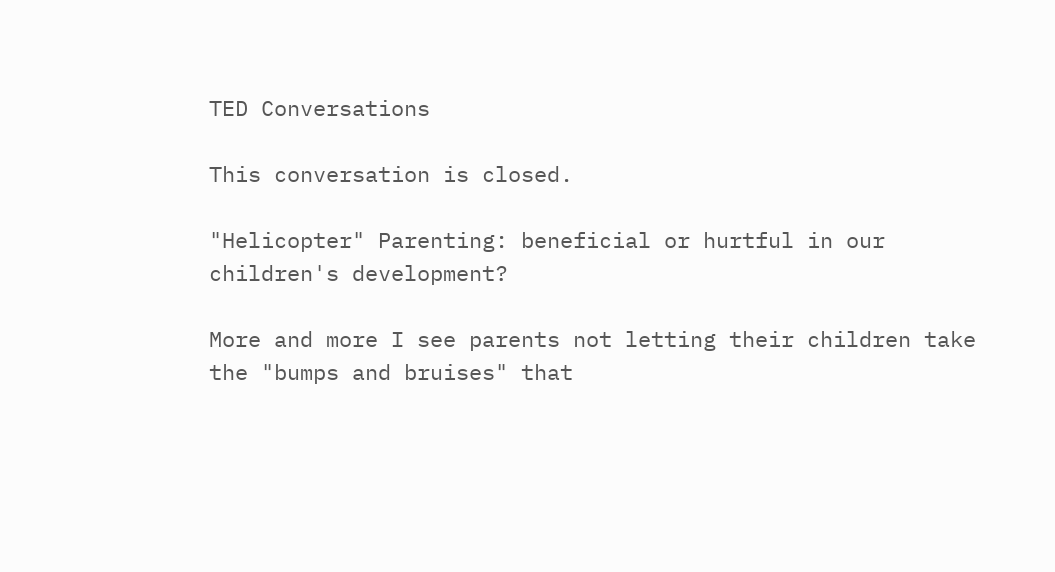TED Conversations

This conversation is closed.

"Helicopter" Parenting: beneficial or hurtful in our children's development?

More and more I see parents not letting their children take the "bumps and bruises" that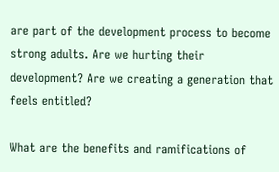are part of the development process to become strong adults. Are we hurting their development? Are we creating a generation that feels entitled?

What are the benefits and ramifications of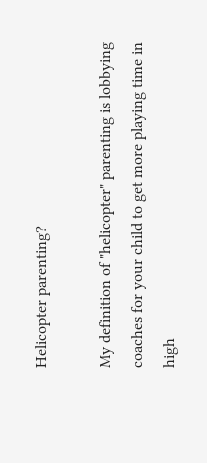Helicopter parenting?

My definition of "helicopter" parenting is lobbying coaches for your child to get more playing time in high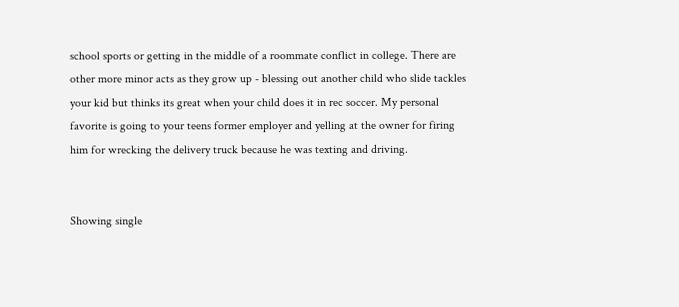school sports or getting in the middle of a roommate conflict in college. There are other more minor acts as they grow up - blessing out another child who slide tackles your kid but thinks its great when your child does it in rec soccer. My personal favorite is going to your teens former employer and yelling at the owner for firing him for wrecking the delivery truck because he was texting and driving.


Showing single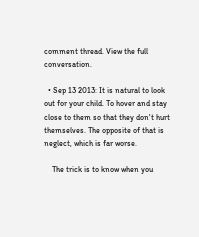comment thread. View the full conversation.

  • Sep 13 2013: It is natural to look out for your child. To hover and stay close to them so that they don't hurt themselves. The opposite of that is neglect, which is far worse.

    The trick is to know when you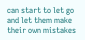can start to let go and let them make their own mistakes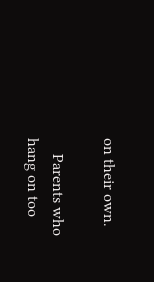on their own.

    Parents who hang on too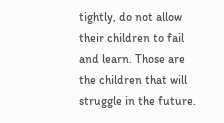tightly, do not allow their children to fail and learn. Those are the children that will struggle in the future.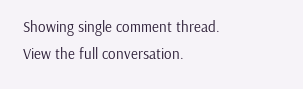Showing single comment thread. View the full conversation.